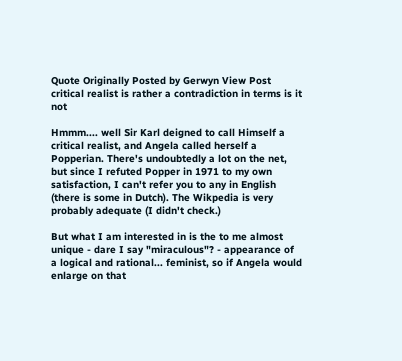Quote Originally Posted by Gerwyn View Post
critical realist is rather a contradiction in terms is it not

Hmmm.... well Sir Karl deigned to call Himself a critical realist, and Angela called herself a Popperian. There's undoubtedly a lot on the net, but since I refuted Popper in 1971 to my own satisfaction, I can't refer you to any in English (there is some in Dutch). The Wikpedia is very probably adequate (I didn't check.)

But what I am interested in is the to me almost unique - dare I say "miraculous"? - appearance of a logical and rational... feminist, so if Angela would enlarge on that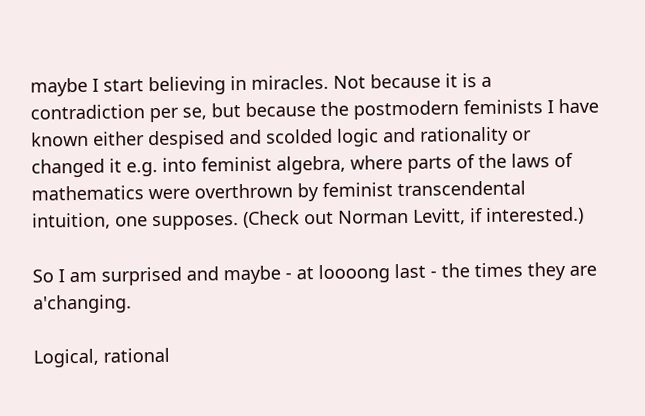maybe I start believing in miracles. Not because it is a contradiction per se, but because the postmodern feminists I have known either despised and scolded logic and rationality or changed it e.g. into feminist algebra, where parts of the laws of mathematics were overthrown by feminist transcendental intuition, one supposes. (Check out Norman Levitt, if interested.)

So I am surprised and maybe - at loooong last - the times they are a'changing.

Logical, rational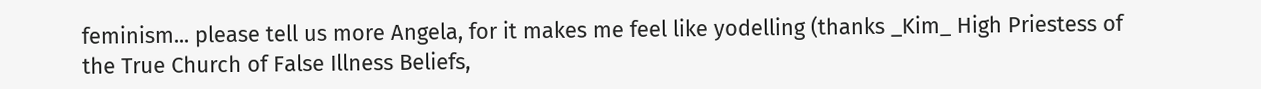feminism... please tell us more Angela, for it makes me feel like yodelling (thanks _Kim_ High Priestess of the True Church of False Illness Beliefs,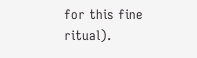for this fine ritual).